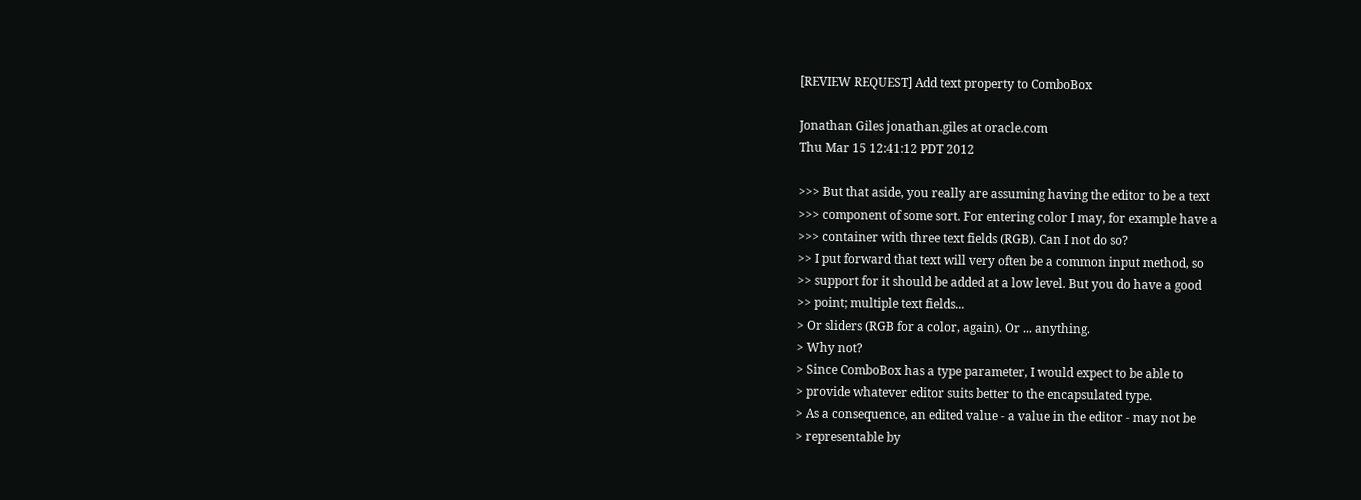[REVIEW REQUEST] Add text property to ComboBox

Jonathan Giles jonathan.giles at oracle.com
Thu Mar 15 12:41:12 PDT 2012

>>> But that aside, you really are assuming having the editor to be a text
>>> component of some sort. For entering color I may, for example have a
>>> container with three text fields (RGB). Can I not do so?
>> I put forward that text will very often be a common input method, so
>> support for it should be added at a low level. But you do have a good
>> point; multiple text fields...
> Or sliders (RGB for a color, again). Or ... anything.
> Why not?
> Since ComboBox has a type parameter, I would expect to be able to
> provide whatever editor suits better to the encapsulated type.
> As a consequence, an edited value - a value in the editor - may not be
> representable by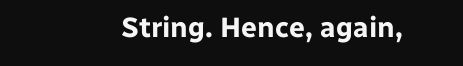String. Hence, again,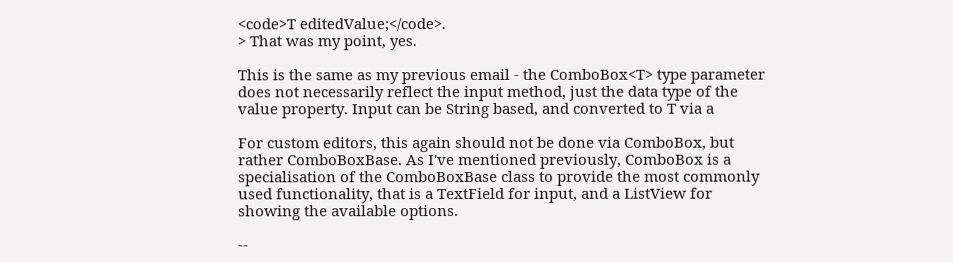<code>T editedValue;</code>.
> That was my point, yes.

This is the same as my previous email - the ComboBox<T> type parameter
does not necessarily reflect the input method, just the data type of the
value property. Input can be String based, and converted to T via a

For custom editors, this again should not be done via ComboBox, but
rather ComboBoxBase. As I've mentioned previously, ComboBox is a
specialisation of the ComboBoxBase class to provide the most commonly
used functionality, that is a TextField for input, and a ListView for
showing the available options.

--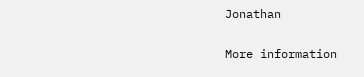Jonathan

More information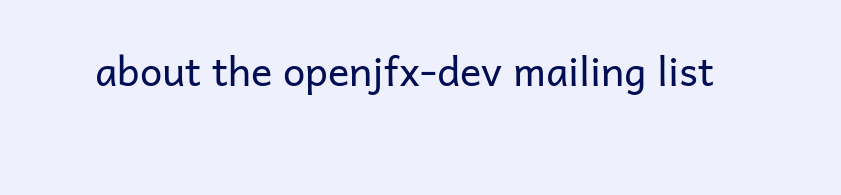about the openjfx-dev mailing list